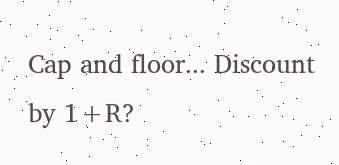Cap and floor... Discount by 1+R?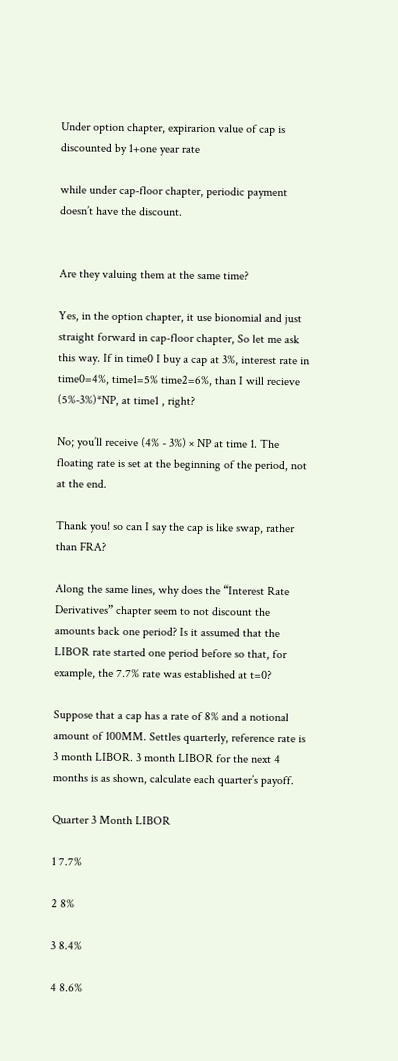Under option chapter, expirarion value of cap is discounted by 1+one year rate

while under cap-floor chapter, periodic payment doesn’t have the discount.


Are they valuing them at the same time?

Yes, in the option chapter, it use bionomial and just straight forward in cap-floor chapter, So let me ask this way. If in time0 I buy a cap at 3%, interest rate in time0=4%, time1=5% time2=6%, than I will recieve (5%-3%)*NP, at time1 , right?

No; you’ll receive (4% - 3%) × NP at time 1. The floating rate is set at the beginning of the period, not at the end.

Thank you! so can I say the cap is like swap, rather than FRA?

Along the same lines, why does the “Interest Rate Derivatives” chapter seem to not discount the amounts back one period? Is it assumed that the LIBOR rate started one period before so that, for example, the 7.7% rate was established at t=0?

Suppose that a cap has a rate of 8% and a notional amount of 100MM. Settles quarterly, reference rate is 3 month LIBOR. 3 month LIBOR for the next 4 months is as shown, calculate each quarter’s payoff.

Quarter 3 Month LIBOR

1 7.7%

2 8%

3 8.4%

4 8.6%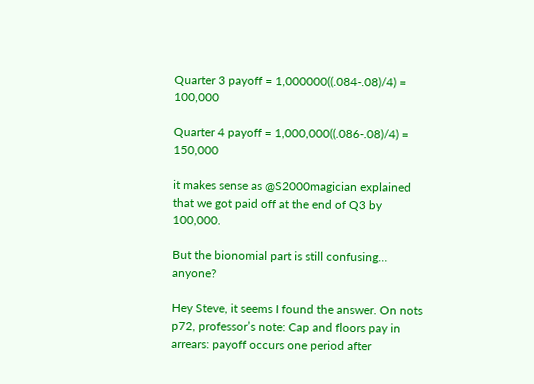Quarter 3 payoff = 1,000000((.084-.08)/4) = 100,000

Quarter 4 payoff = 1,000,000((.086-.08)/4) = 150,000

it makes sense as @S2000magician explained that we got paid off at the end of Q3 by 100,000.

But the bionomial part is still confusing… anyone?

Hey Steve, it seems I found the answer. On nots p72, professor’s note: Cap and floors pay in arrears: payoff occurs one period after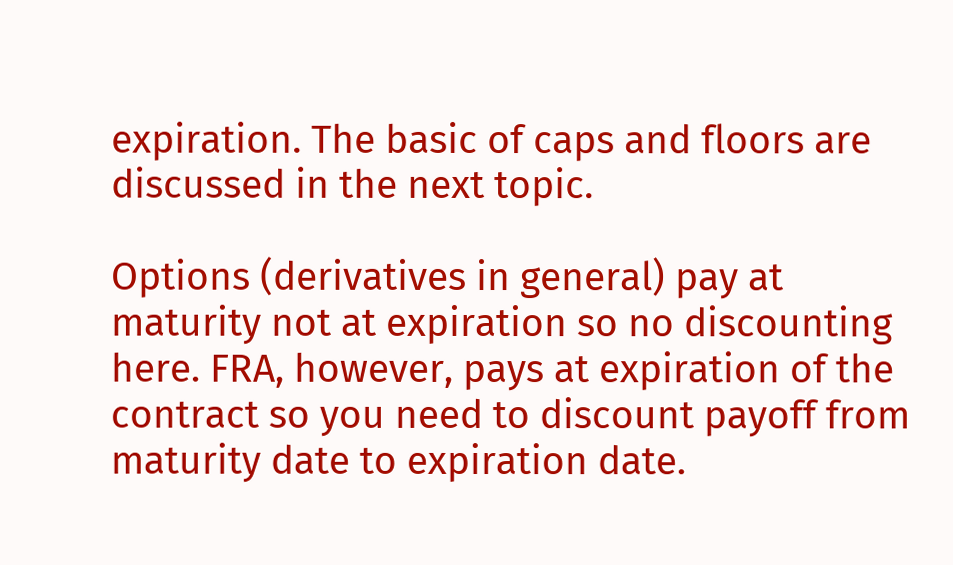expiration. The basic of caps and floors are discussed in the next topic.

Options (derivatives in general) pay at maturity not at expiration so no discounting here. FRA, however, pays at expiration of the contract so you need to discount payoff from maturity date to expiration date.